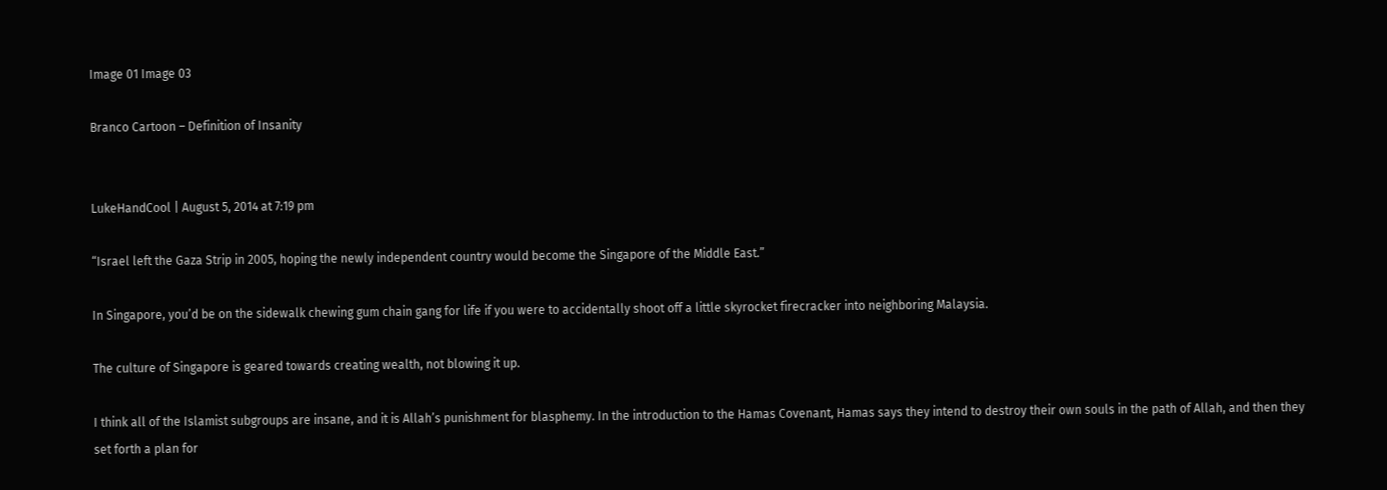Image 01 Image 03

Branco Cartoon – Definition of Insanity


LukeHandCool | August 5, 2014 at 7:19 pm

“Israel left the Gaza Strip in 2005, hoping the newly independent country would become the Singapore of the Middle East.”

In Singapore, you’d be on the sidewalk chewing gum chain gang for life if you were to accidentally shoot off a little skyrocket firecracker into neighboring Malaysia.

The culture of Singapore is geared towards creating wealth, not blowing it up.

I think all of the Islamist subgroups are insane, and it is Allah’s punishment for blasphemy. In the introduction to the Hamas Covenant, Hamas says they intend to destroy their own souls in the path of Allah, and then they set forth a plan for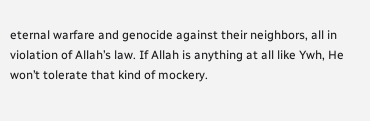eternal warfare and genocide against their neighbors, all in violation of Allah’s law. If Allah is anything at all like Ywh, He won’t tolerate that kind of mockery.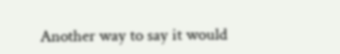Another way to say it would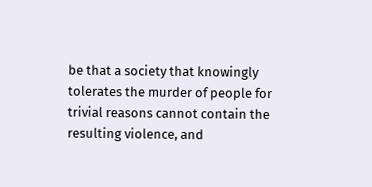be that a society that knowingly tolerates the murder of people for trivial reasons cannot contain the resulting violence, and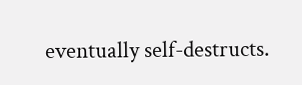eventually self-destructs.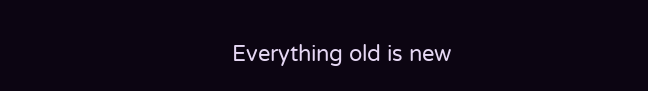Everything old is new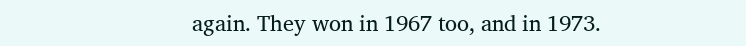again. They won in 1967 too, and in 1973.